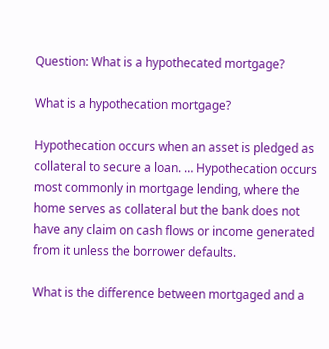Question: What is a hypothecated mortgage?

What is a hypothecation mortgage?

Hypothecation occurs when an asset is pledged as collateral to secure a loan. … Hypothecation occurs most commonly in mortgage lending, where the home serves as collateral but the bank does not have any claim on cash flows or income generated from it unless the borrower defaults.

What is the difference between mortgaged and a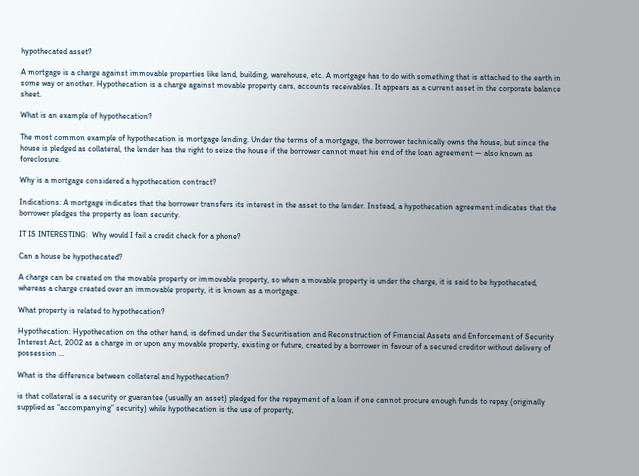hypothecated asset?

A mortgage is a charge against immovable properties like land, building, warehouse, etc. A mortgage has to do with something that is attached to the earth in some way or another. Hypothecation is a charge against movable property cars, accounts receivables. It appears as a current asset in the corporate balance sheet.

What is an example of hypothecation?

The most common example of hypothecation is mortgage lending. Under the terms of a mortgage, the borrower technically owns the house, but since the house is pledged as collateral, the lender has the right to seize the house if the borrower cannot meet his end of the loan agreement — also known as foreclosure.

Why is a mortgage considered a hypothecation contract?

Indications: A mortgage indicates that the borrower transfers its interest in the asset to the lender. Instead, a hypothecation agreement indicates that the borrower pledges the property as loan security.

IT IS INTERESTING:  Why would I fail a credit check for a phone?

Can a house be hypothecated?

A charge can be created on the movable property or immovable property, so when a movable property is under the charge, it is said to be hypothecated, whereas a charge created over an immovable property, it is known as a mortgage.

What property is related to hypothecation?

Hypothecation: Hypothecation on the other hand, is defined under the Securitisation and Reconstruction of Financial Assets and Enforcement of Security Interest Act, 2002 as a charge in or upon any movable property, existing or future, created by a borrower in favour of a secured creditor without delivery of possession …

What is the difference between collateral and hypothecation?

is that collateral is a security or guarantee (usually an asset) pledged for the repayment of a loan if one cannot procure enough funds to repay (originally supplied as “accompanying” security) while hypothecation is the use of property,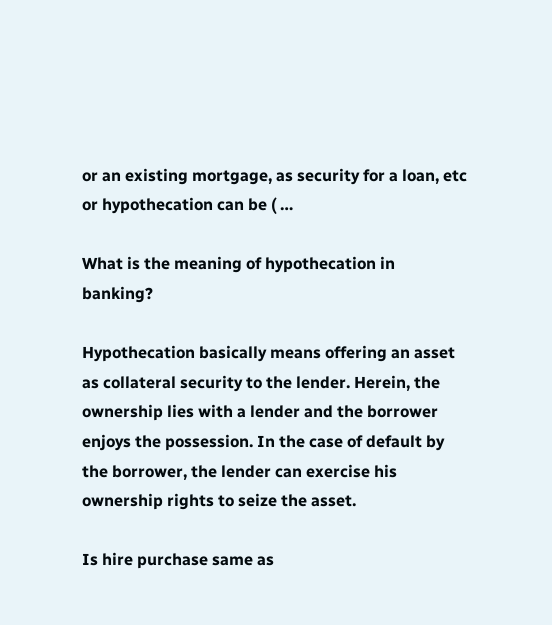or an existing mortgage, as security for a loan, etc or hypothecation can be ( …

What is the meaning of hypothecation in banking?

Hypothecation basically means offering an asset as collateral security to the lender. Herein, the ownership lies with a lender and the borrower enjoys the possession. In the case of default by the borrower, the lender can exercise his ownership rights to seize the asset.

Is hire purchase same as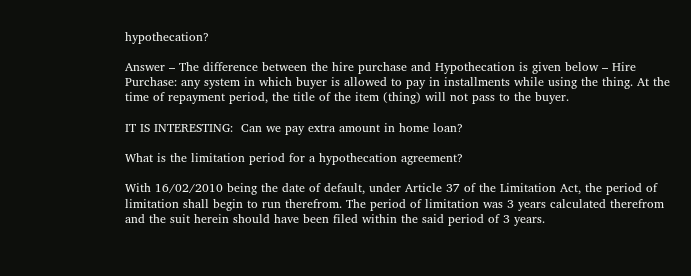hypothecation?

Answer – The difference between the hire purchase and Hypothecation is given below – Hire Purchase: any system in which buyer is allowed to pay in installments while using the thing. At the time of repayment period, the title of the item (thing) will not pass to the buyer.

IT IS INTERESTING:  Can we pay extra amount in home loan?

What is the limitation period for a hypothecation agreement?

With 16/02/2010 being the date of default, under Article 37 of the Limitation Act, the period of limitation shall begin to run therefrom. The period of limitation was 3 years calculated therefrom and the suit herein should have been filed within the said period of 3 years.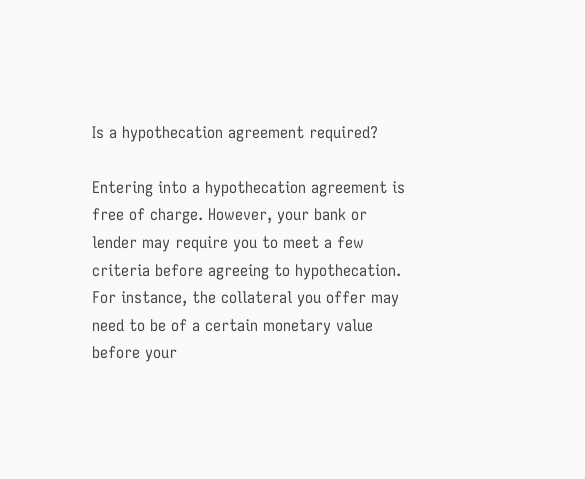Is a hypothecation agreement required?

Entering into a hypothecation agreement is free of charge. However, your bank or lender may require you to meet a few criteria before agreeing to hypothecation. For instance, the collateral you offer may need to be of a certain monetary value before your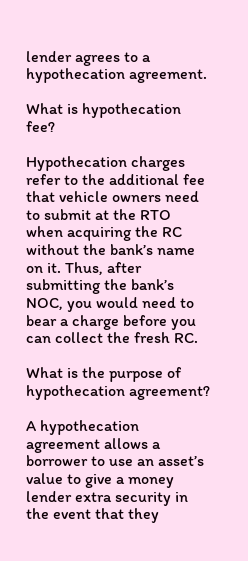lender agrees to a hypothecation agreement.

What is hypothecation fee?

Hypothecation charges refer to the additional fee that vehicle owners need to submit at the RTO when acquiring the RC without the bank’s name on it. Thus, after submitting the bank’s NOC, you would need to bear a charge before you can collect the fresh RC.

What is the purpose of hypothecation agreement?

A hypothecation agreement allows a borrower to use an asset’s value to give a money lender extra security in the event that they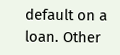default on a loan. Other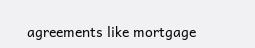agreements like mortgage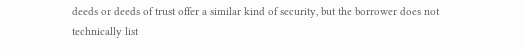deeds or deeds of trust offer a similar kind of security, but the borrower does not technically list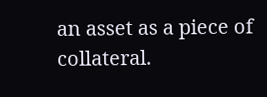an asset as a piece of collateral.